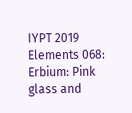IYPT 2019 Elements 068: Erbium: Pink glass and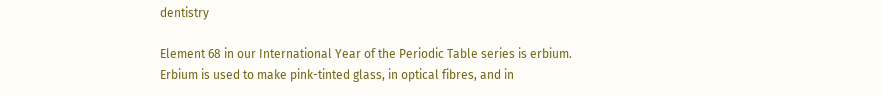dentistry

Element 68 in our International Year of the Periodic Table series is erbium. Erbium is used to make pink-tinted glass, in optical fibres, and in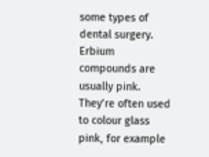some types of dental surgery. Erbium compounds are usually pink. They’re often used to colour glass pink, for example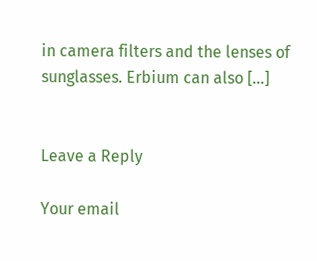in camera filters and the lenses of sunglasses. Erbium can also […]


Leave a Reply

Your email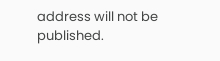address will not be published.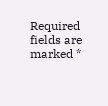Required fields are marked *